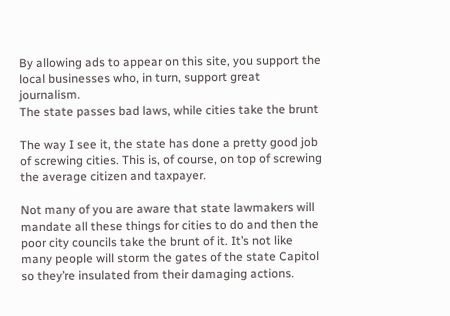By allowing ads to appear on this site, you support the local businesses who, in turn, support great journalism.
The state passes bad laws, while cities take the brunt

The way I see it, the state has done a pretty good job of screwing cities. This is, of course, on top of screwing the average citizen and taxpayer.

Not many of you are aware that state lawmakers will mandate all these things for cities to do and then the poor city councils take the brunt of it. It’s not like many people will storm the gates of the state Capitol so they’re insulated from their damaging actions.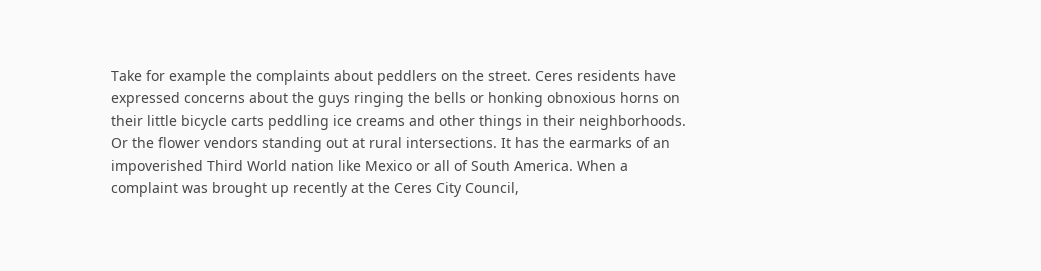Take for example the complaints about peddlers on the street. Ceres residents have expressed concerns about the guys ringing the bells or honking obnoxious horns on their little bicycle carts peddling ice creams and other things in their neighborhoods. Or the flower vendors standing out at rural intersections. It has the earmarks of an impoverished Third World nation like Mexico or all of South America. When a complaint was brought up recently at the Ceres City Council,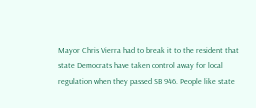Mayor Chris Vierra had to break it to the resident that state Democrats have taken control away for local regulation when they passed SB 946. People like state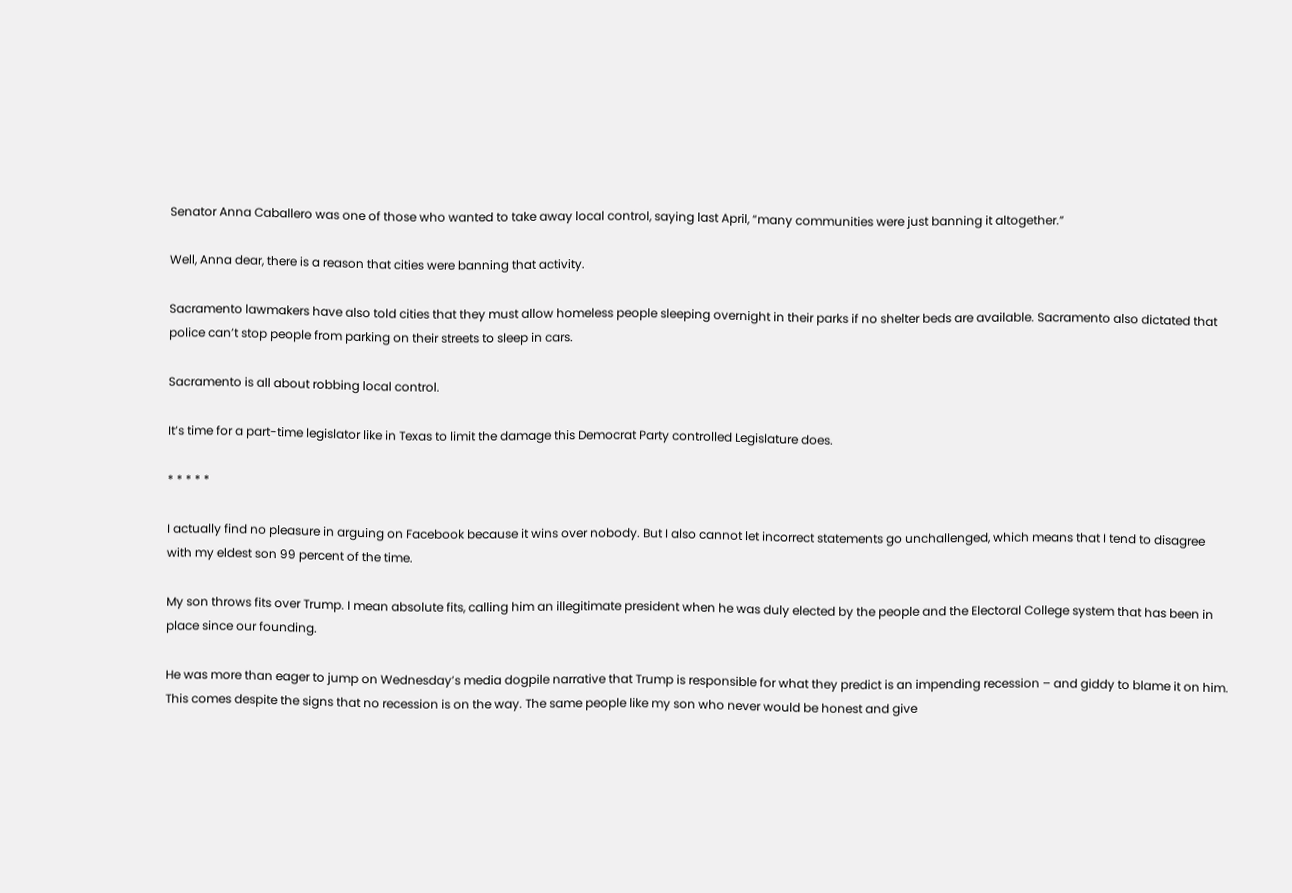Senator Anna Caballero was one of those who wanted to take away local control, saying last April, “many communities were just banning it altogether.”

Well, Anna dear, there is a reason that cities were banning that activity.

Sacramento lawmakers have also told cities that they must allow homeless people sleeping overnight in their parks if no shelter beds are available. Sacramento also dictated that police can’t stop people from parking on their streets to sleep in cars.

Sacramento is all about robbing local control.

It’s time for a part-time legislator like in Texas to limit the damage this Democrat Party controlled Legislature does.

* * * * *

I actually find no pleasure in arguing on Facebook because it wins over nobody. But I also cannot let incorrect statements go unchallenged, which means that I tend to disagree with my eldest son 99 percent of the time.

My son throws fits over Trump. I mean absolute fits, calling him an illegitimate president when he was duly elected by the people and the Electoral College system that has been in place since our founding.

He was more than eager to jump on Wednesday’s media dogpile narrative that Trump is responsible for what they predict is an impending recession – and giddy to blame it on him. This comes despite the signs that no recession is on the way. The same people like my son who never would be honest and give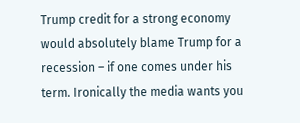Trump credit for a strong economy would absolutely blame Trump for a recession – if one comes under his term. Ironically the media wants you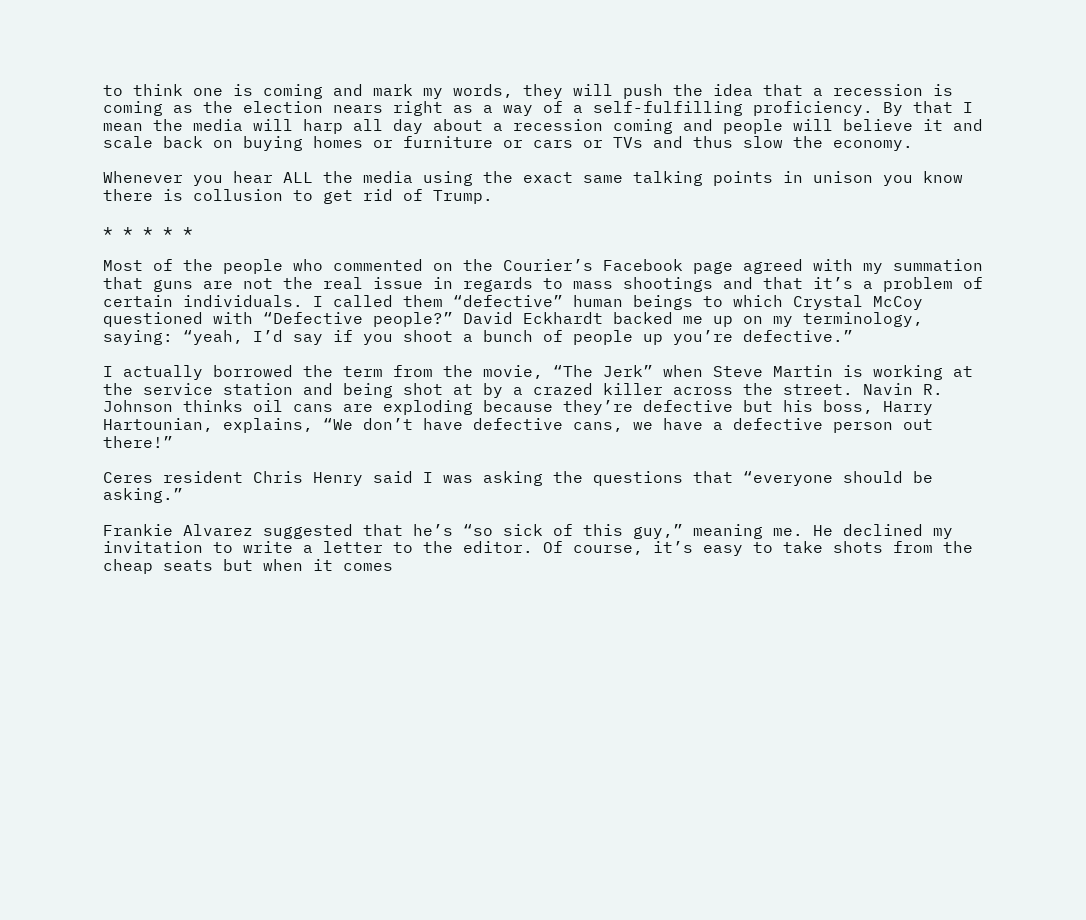to think one is coming and mark my words, they will push the idea that a recession is coming as the election nears right as a way of a self-fulfilling proficiency. By that I mean the media will harp all day about a recession coming and people will believe it and scale back on buying homes or furniture or cars or TVs and thus slow the economy.

Whenever you hear ALL the media using the exact same talking points in unison you know there is collusion to get rid of Trump.

* * * * *

Most of the people who commented on the Courier’s Facebook page agreed with my summation that guns are not the real issue in regards to mass shootings and that it’s a problem of certain individuals. I called them “defective” human beings to which Crystal McCoy questioned with “Defective people?” David Eckhardt backed me up on my terminology, saying: “yeah, I’d say if you shoot a bunch of people up you’re defective.”

I actually borrowed the term from the movie, “The Jerk” when Steve Martin is working at the service station and being shot at by a crazed killer across the street. Navin R. Johnson thinks oil cans are exploding because they’re defective but his boss, Harry Hartounian, explains, “We don’t have defective cans, we have a defective person out there!”

Ceres resident Chris Henry said I was asking the questions that “everyone should be asking.”

Frankie Alvarez suggested that he’s “so sick of this guy,” meaning me. He declined my invitation to write a letter to the editor. Of course, it’s easy to take shots from the cheap seats but when it comes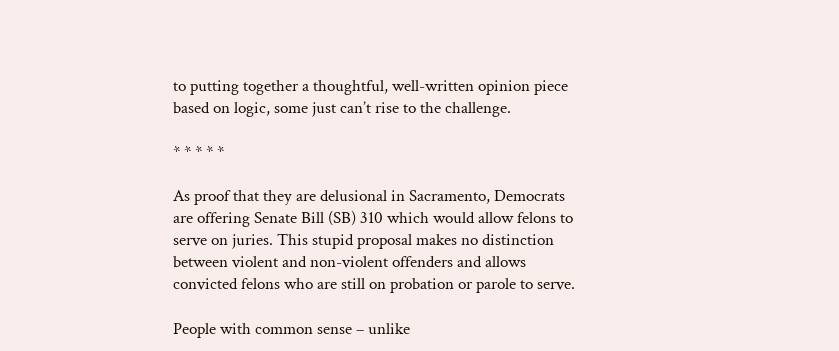to putting together a thoughtful, well-written opinion piece based on logic, some just can’t rise to the challenge.

* * * * *

As proof that they are delusional in Sacramento, Democrats are offering Senate Bill (SB) 310 which would allow felons to serve on juries. This stupid proposal makes no distinction between violent and non-violent offenders and allows convicted felons who are still on probation or parole to serve.

People with common sense – unlike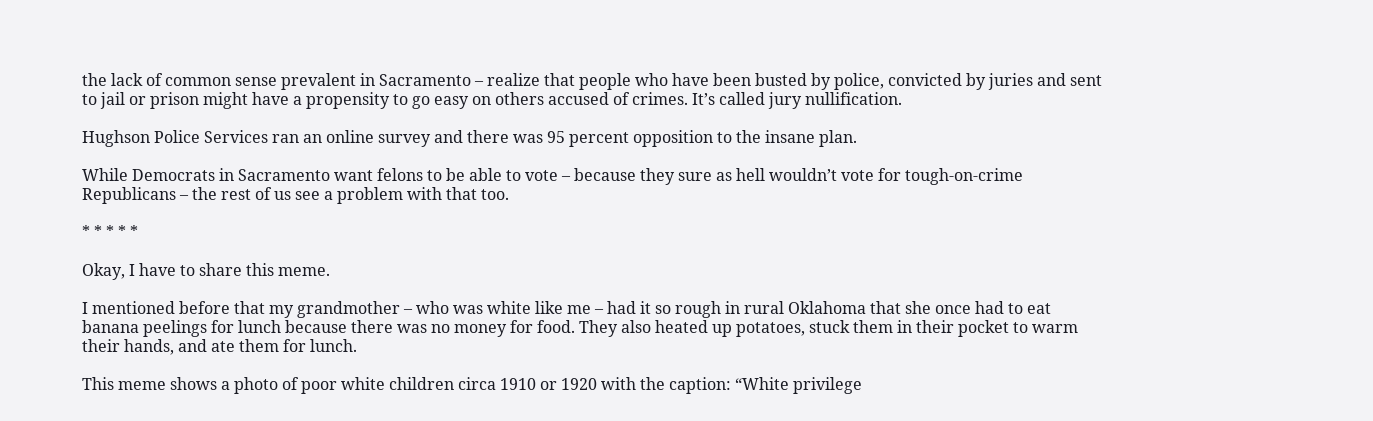the lack of common sense prevalent in Sacramento – realize that people who have been busted by police, convicted by juries and sent to jail or prison might have a propensity to go easy on others accused of crimes. It’s called jury nullification.

Hughson Police Services ran an online survey and there was 95 percent opposition to the insane plan.

While Democrats in Sacramento want felons to be able to vote – because they sure as hell wouldn’t vote for tough-on-crime Republicans – the rest of us see a problem with that too.

* * * * *

Okay, I have to share this meme.

I mentioned before that my grandmother – who was white like me – had it so rough in rural Oklahoma that she once had to eat banana peelings for lunch because there was no money for food. They also heated up potatoes, stuck them in their pocket to warm their hands, and ate them for lunch.

This meme shows a photo of poor white children circa 1910 or 1920 with the caption: “White privilege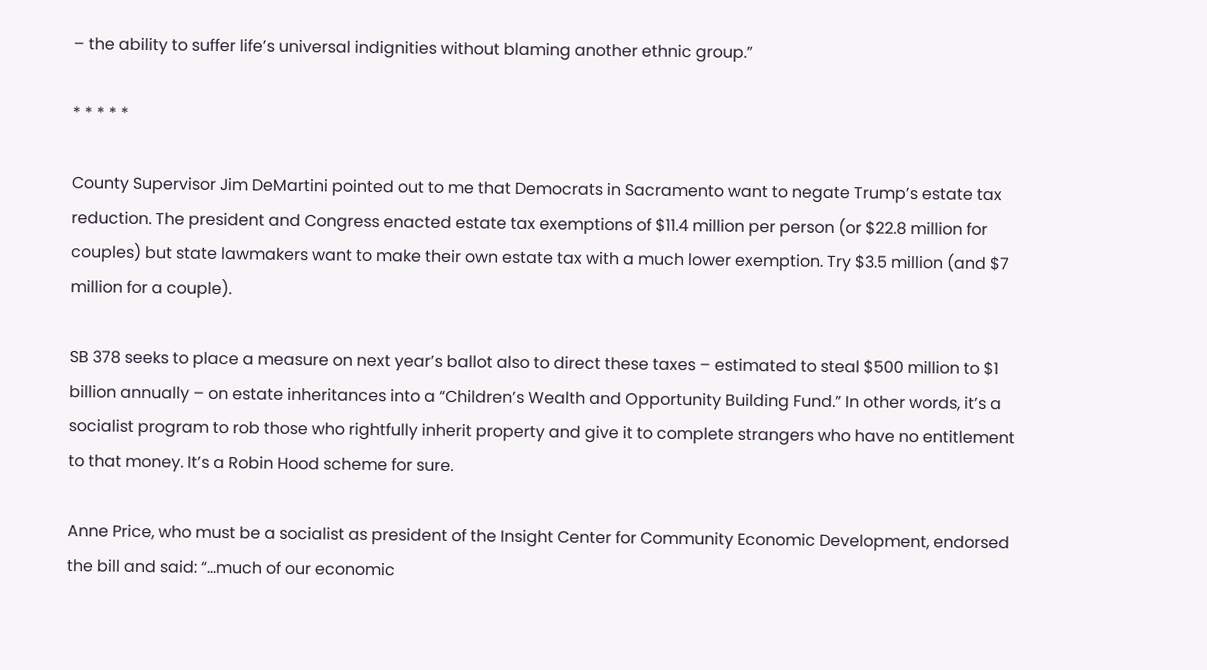– the ability to suffer life’s universal indignities without blaming another ethnic group.”

* * * * *

County Supervisor Jim DeMartini pointed out to me that Democrats in Sacramento want to negate Trump’s estate tax reduction. The president and Congress enacted estate tax exemptions of $11.4 million per person (or $22.8 million for couples) but state lawmakers want to make their own estate tax with a much lower exemption. Try $3.5 million (and $7 million for a couple).

SB 378 seeks to place a measure on next year’s ballot also to direct these taxes – estimated to steal $500 million to $1 billion annually – on estate inheritances into a “Children’s Wealth and Opportunity Building Fund.” In other words, it’s a socialist program to rob those who rightfully inherit property and give it to complete strangers who have no entitlement to that money. It’s a Robin Hood scheme for sure.

Anne Price, who must be a socialist as president of the Insight Center for Community Economic Development, endorsed the bill and said: “…much of our economic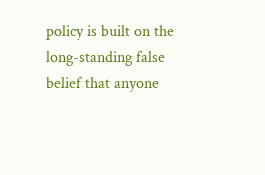policy is built on the long-standing false belief that anyone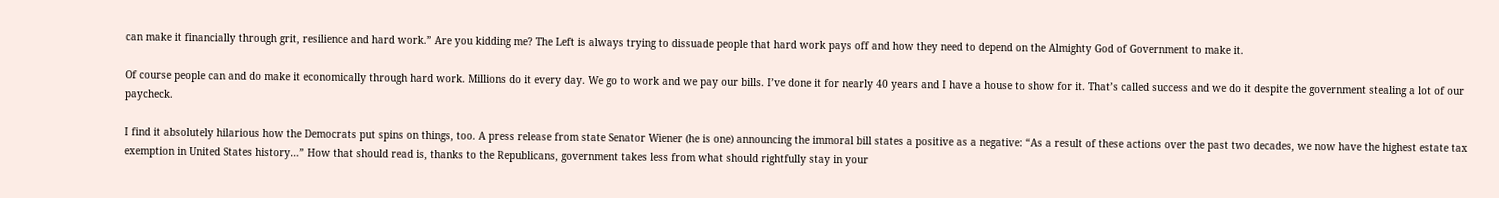can make it financially through grit, resilience and hard work.” Are you kidding me? The Left is always trying to dissuade people that hard work pays off and how they need to depend on the Almighty God of Government to make it.

Of course people can and do make it economically through hard work. Millions do it every day. We go to work and we pay our bills. I’ve done it for nearly 40 years and I have a house to show for it. That’s called success and we do it despite the government stealing a lot of our paycheck.

I find it absolutely hilarious how the Democrats put spins on things, too. A press release from state Senator Wiener (he is one) announcing the immoral bill states a positive as a negative: “As a result of these actions over the past two decades, we now have the highest estate tax exemption in United States history…” How that should read is, thanks to the Republicans, government takes less from what should rightfully stay in your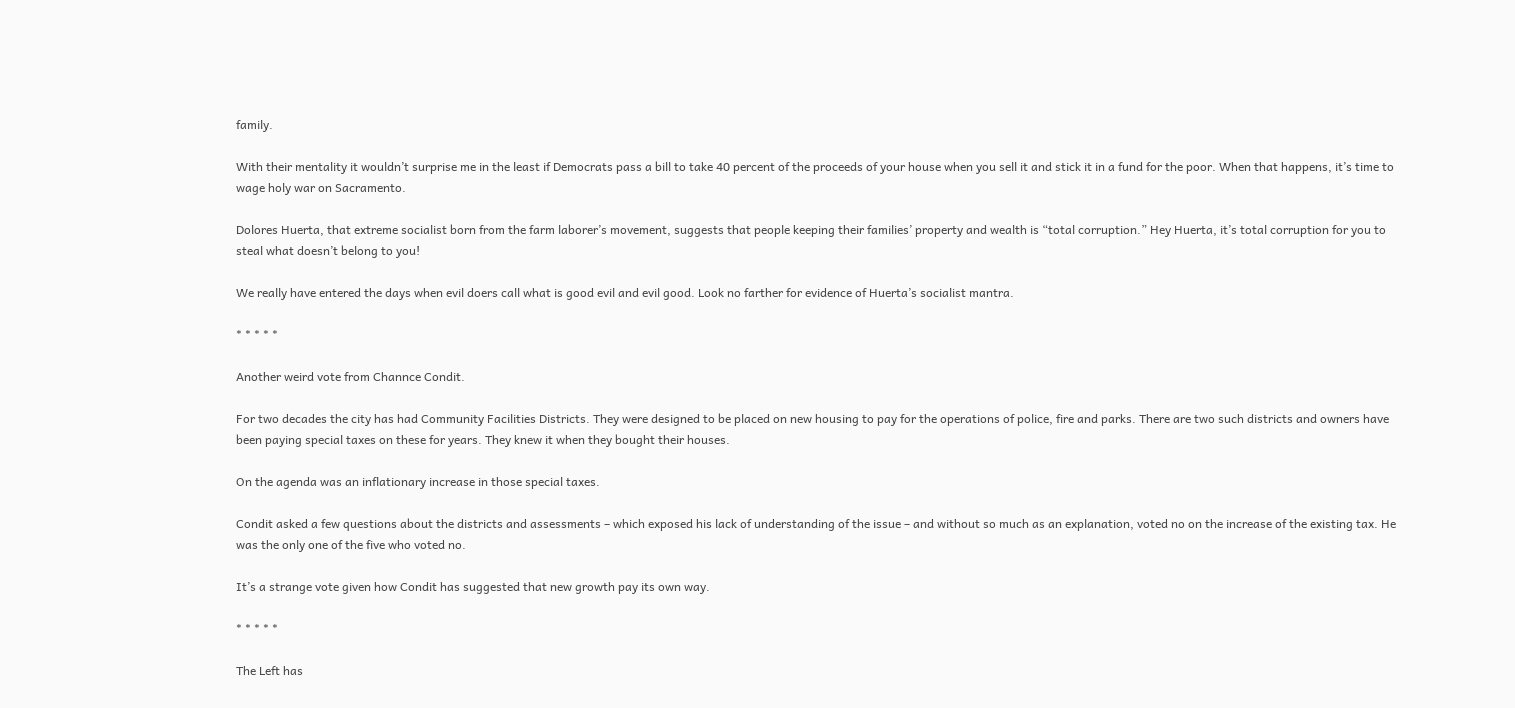family.

With their mentality it wouldn’t surprise me in the least if Democrats pass a bill to take 40 percent of the proceeds of your house when you sell it and stick it in a fund for the poor. When that happens, it’s time to wage holy war on Sacramento.

Dolores Huerta, that extreme socialist born from the farm laborer’s movement, suggests that people keeping their families’ property and wealth is “total corruption.” Hey Huerta, it’s total corruption for you to steal what doesn’t belong to you!

We really have entered the days when evil doers call what is good evil and evil good. Look no farther for evidence of Huerta’s socialist mantra.

* * * * *

Another weird vote from Channce Condit.

For two decades the city has had Community Facilities Districts. They were designed to be placed on new housing to pay for the operations of police, fire and parks. There are two such districts and owners have been paying special taxes on these for years. They knew it when they bought their houses.

On the agenda was an inflationary increase in those special taxes.

Condit asked a few questions about the districts and assessments – which exposed his lack of understanding of the issue – and without so much as an explanation, voted no on the increase of the existing tax. He was the only one of the five who voted no.

It’s a strange vote given how Condit has suggested that new growth pay its own way.

* * * * *

The Left has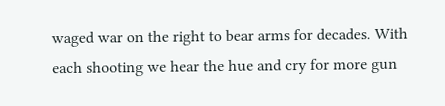waged war on the right to bear arms for decades. With each shooting we hear the hue and cry for more gun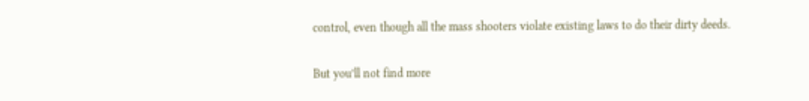control, even though all the mass shooters violate existing laws to do their dirty deeds.

But you’ll not find more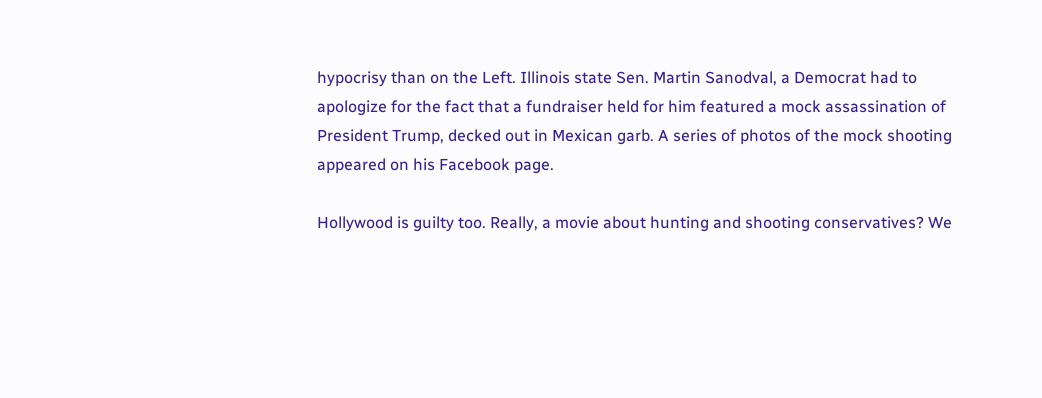hypocrisy than on the Left. Illinois state Sen. Martin Sanodval, a Democrat had to apologize for the fact that a fundraiser held for him featured a mock assassination of President Trump, decked out in Mexican garb. A series of photos of the mock shooting appeared on his Facebook page.

Hollywood is guilty too. Really, a movie about hunting and shooting conservatives? We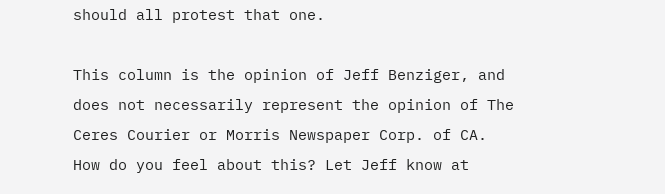should all protest that one.

This column is the opinion of Jeff Benziger, and does not necessarily represent the opinion of The Ceres Courier or Morris Newspaper Corp. of CA. How do you feel about this? Let Jeff know at